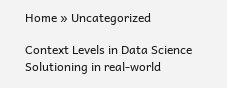Home » Uncategorized

Context Levels in Data Science Solutioning in real-world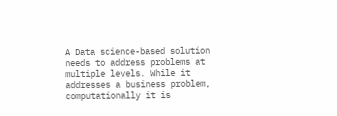A Data science-based solution needs to address problems at multiple levels. While it addresses a business problem, computationally it is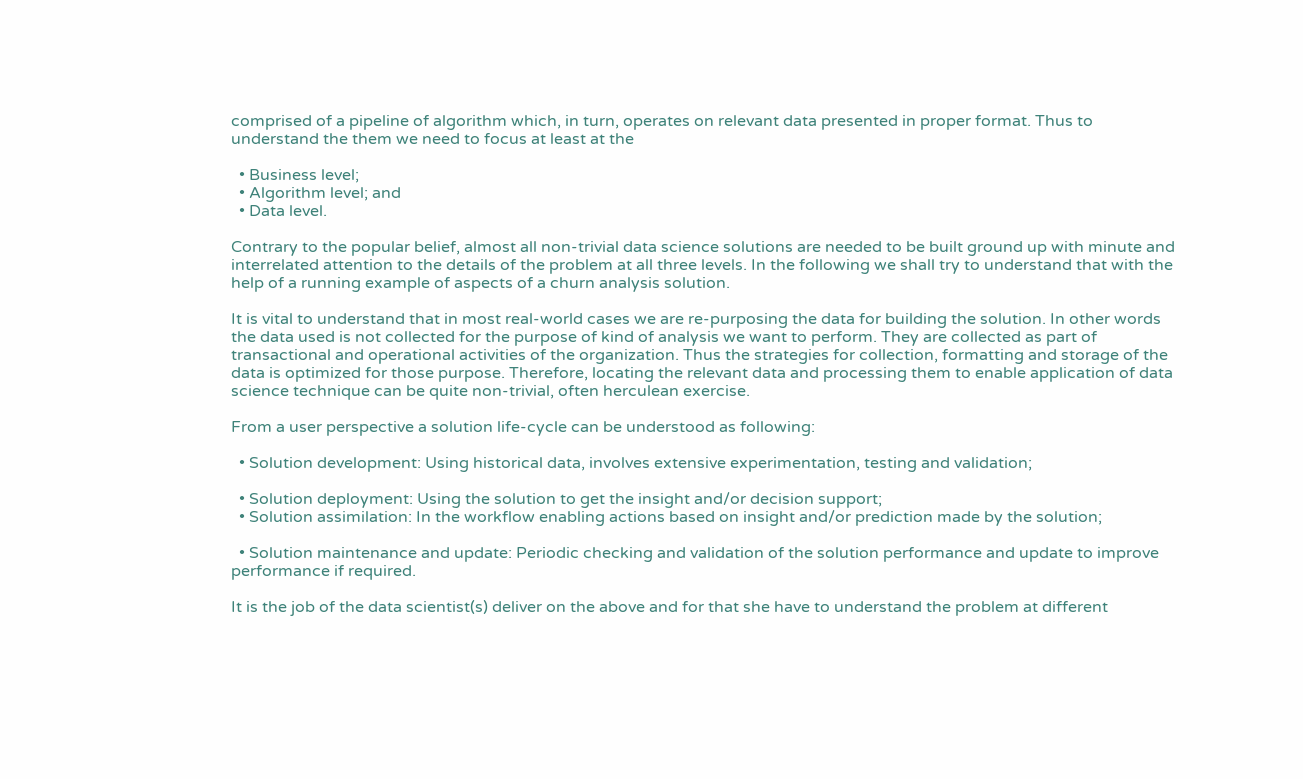comprised of a pipeline of algorithm which, in turn, operates on relevant data presented in proper format. Thus to understand the them we need to focus at least at the

  • Business level;
  • Algorithm level; and
  • Data level.

Contrary to the popular belief, almost all non-trivial data science solutions are needed to be built ground up with minute and interrelated attention to the details of the problem at all three levels. In the following we shall try to understand that with the help of a running example of aspects of a churn analysis solution.

It is vital to understand that in most real-world cases we are re-purposing the data for building the solution. In other words the data used is not collected for the purpose of kind of analysis we want to perform. They are collected as part of transactional and operational activities of the organization. Thus the strategies for collection, formatting and storage of the data is optimized for those purpose. Therefore, locating the relevant data and processing them to enable application of data science technique can be quite non-trivial, often herculean exercise.

From a user perspective a solution life-cycle can be understood as following:

  • Solution development: Using historical data, involves extensive experimentation, testing and validation;

  • Solution deployment: Using the solution to get the insight and/or decision support;
  • Solution assimilation: In the workflow enabling actions based on insight and/or prediction made by the solution;

  • Solution maintenance and update: Periodic checking and validation of the solution performance and update to improve performance if required.

It is the job of the data scientist(s) deliver on the above and for that she have to understand the problem at different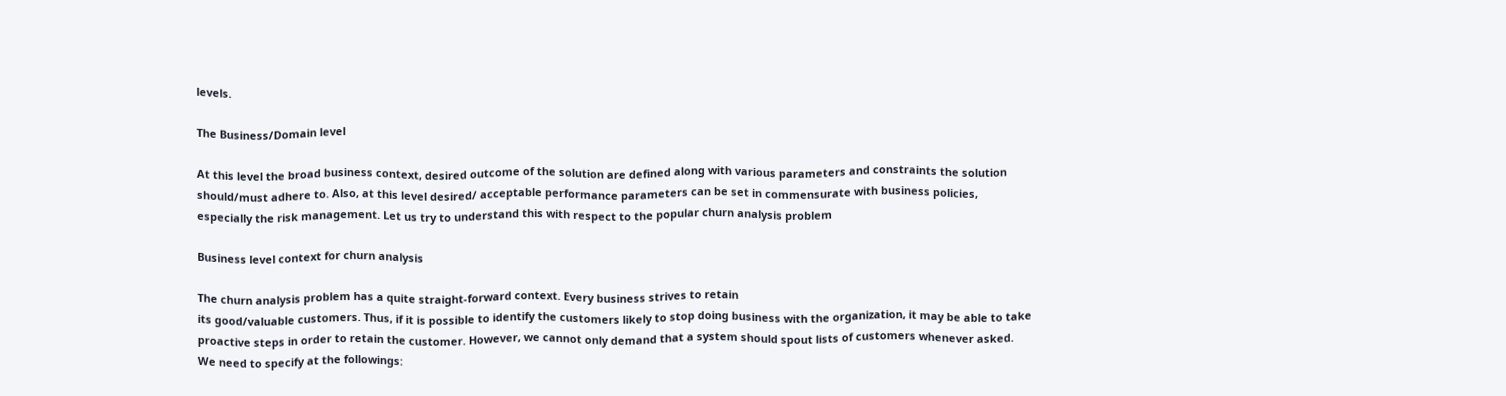levels.

The Business/Domain level

At this level the broad business context, desired outcome of the solution are defined along with various parameters and constraints the solution should/must adhere to. Also, at this level desired/ acceptable performance parameters can be set in commensurate with business policies, especially the risk management. Let us try to understand this with respect to the popular churn analysis problem

Business level context for churn analysis

The churn analysis problem has a quite straight-forward context. Every business strives to retain
its good/valuable customers. Thus, if it is possible to identify the customers likely to stop doing business with the organization, it may be able to take proactive steps in order to retain the customer. However, we cannot only demand that a system should spout lists of customers whenever asked. We need to specify at the followings: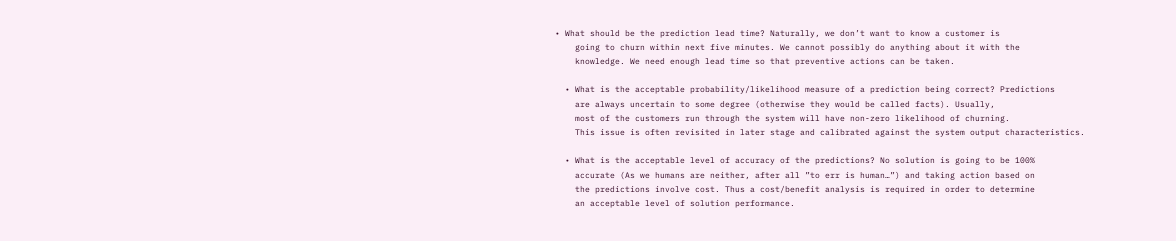• What should be the prediction lead time? Naturally, we don’t want to know a customer is
    going to churn within next five minutes. We cannot possibly do anything about it with the
    knowledge. We need enough lead time so that preventive actions can be taken.

  • What is the acceptable probability/likelihood measure of a prediction being correct? Predictions
    are always uncertain to some degree (otherwise they would be called facts). Usually,
    most of the customers run through the system will have non-zero likelihood of churning.
    This issue is often revisited in later stage and calibrated against the system output characteristics.

  • What is the acceptable level of accuracy of the predictions? No solution is going to be 100%
    accurate (As we humans are neither, after all ”to err is human…”) and taking action based on
    the predictions involve cost. Thus a cost/benefit analysis is required in order to determine
    an acceptable level of solution performance.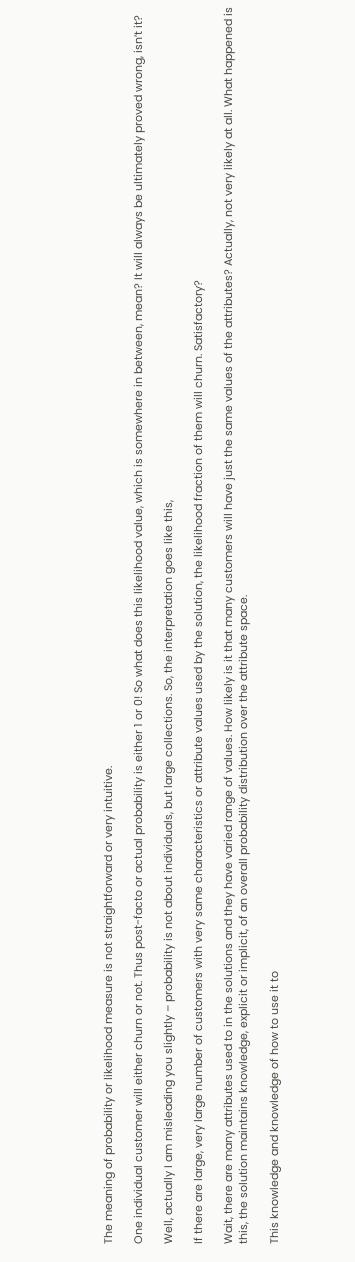The meaning of probability or likelihood measure is not straightforward or very intuitive.

One individual customer will either churn or not. Thus post-facto or actual probability is either 1 or 0! So what does this likelihood value, which is somewhere in between, mean? It will always be ultimately proved wrong, isn’t it?

Well, actually I am misleading you slightly – probability is not about individuals, but large collections. So, the interpretation goes like this,

If there are large, very large number of customers with very same characteristics or attribute values used by the solution, the likelihood fraction of them will churn. Satisfactory?

Wait, there are many attributes used to in the solutions and they have varied range of values. How likely is it that many customers will have just the same values of the attributes? Actually, not very likely at all. What happened is this, the solution maintains knowledge, explicit or implicit, of an overall probability distribution over the attribute space.

This knowledge and knowledge of how to use it to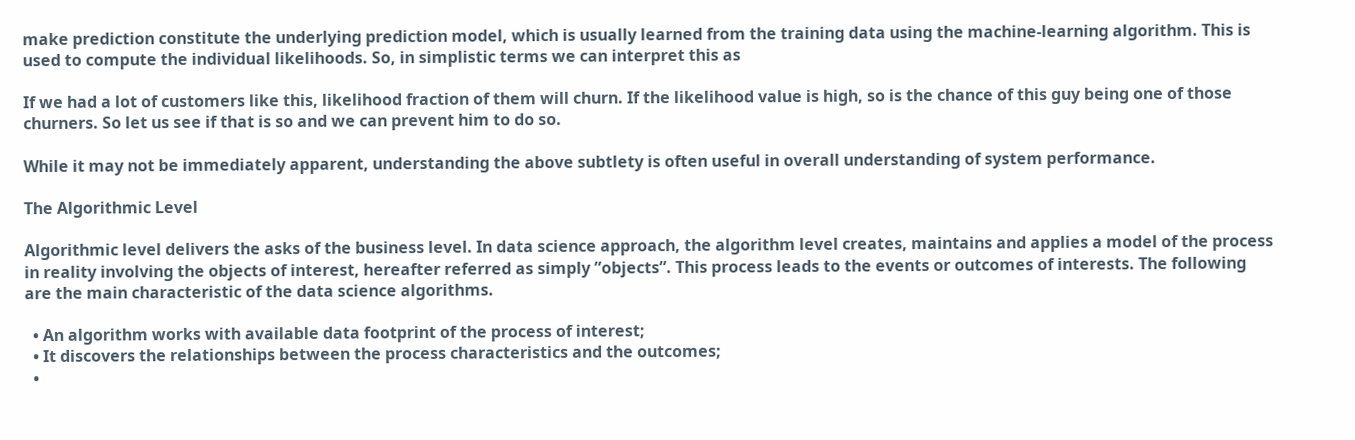make prediction constitute the underlying prediction model, which is usually learned from the training data using the machine-learning algorithm. This is used to compute the individual likelihoods. So, in simplistic terms we can interpret this as

If we had a lot of customers like this, likelihood fraction of them will churn. If the likelihood value is high, so is the chance of this guy being one of those churners. So let us see if that is so and we can prevent him to do so.

While it may not be immediately apparent, understanding the above subtlety is often useful in overall understanding of system performance.

The Algorithmic Level

Algorithmic level delivers the asks of the business level. In data science approach, the algorithm level creates, maintains and applies a model of the process in reality involving the objects of interest, hereafter referred as simply ”objects”. This process leads to the events or outcomes of interests. The following are the main characteristic of the data science algorithms.

  • An algorithm works with available data footprint of the process of interest;
  • It discovers the relationships between the process characteristics and the outcomes;
  •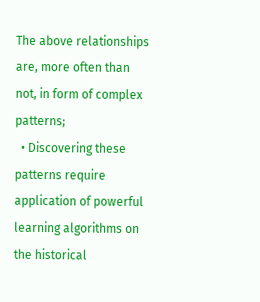The above relationships are, more often than not, in form of complex patterns;
  • Discovering these patterns require application of powerful learning algorithms on the historical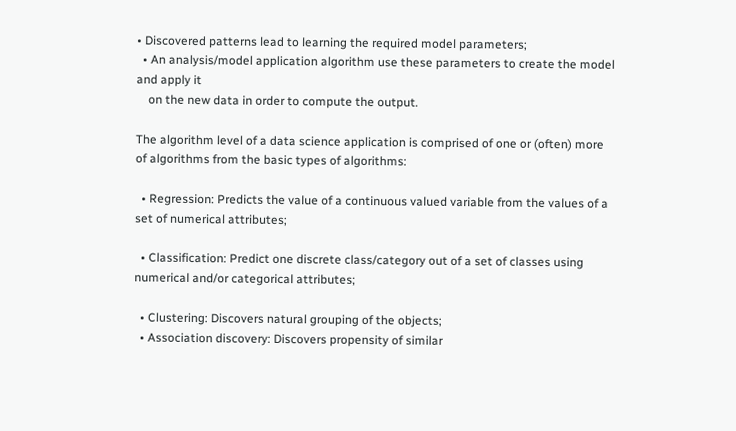• Discovered patterns lead to learning the required model parameters;
  • An analysis/model application algorithm use these parameters to create the model and apply it
    on the new data in order to compute the output.

The algorithm level of a data science application is comprised of one or (often) more of algorithms from the basic types of algorithms:

  • Regression: Predicts the value of a continuous valued variable from the values of a set of numerical attributes;

  • Classification: Predict one discrete class/category out of a set of classes using numerical and/or categorical attributes;

  • Clustering: Discovers natural grouping of the objects;
  • Association discovery: Discovers propensity of similar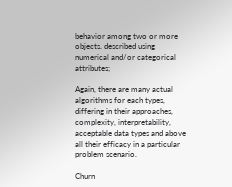behavior among two or more objects. described using numerical and/or categorical attributes;

Again, there are many actual algorithms for each types, differing in their approaches, complexity, interpretability, acceptable data types and above all their efficacy in a particular problem scenario.

Churn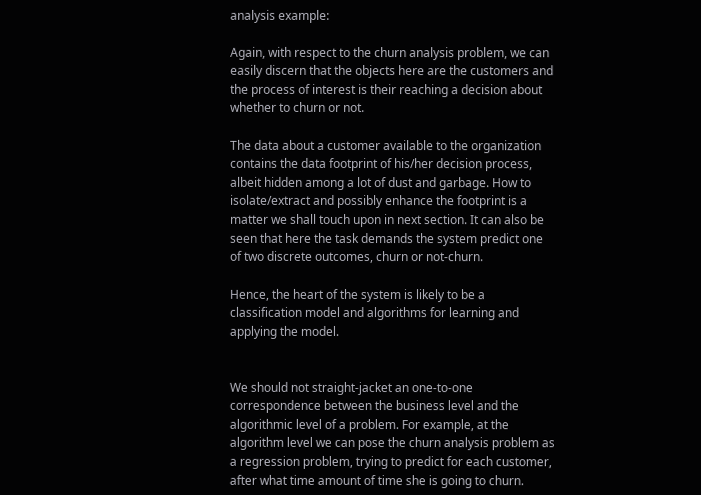analysis example:

Again, with respect to the churn analysis problem, we can easily discern that the objects here are the customers and the process of interest is their reaching a decision about whether to churn or not.

The data about a customer available to the organization contains the data footprint of his/her decision process, albeit hidden among a lot of dust and garbage. How to isolate/extract and possibly enhance the footprint is a matter we shall touch upon in next section. It can also be seen that here the task demands the system predict one of two discrete outcomes, churn or not-churn.

Hence, the heart of the system is likely to be a classification model and algorithms for learning and applying the model.


We should not straight-jacket an one-to-one correspondence between the business level and the algorithmic level of a problem. For example, at the algorithm level we can pose the churn analysis problem as a regression problem, trying to predict for each customer, after what time amount of time she is going to churn.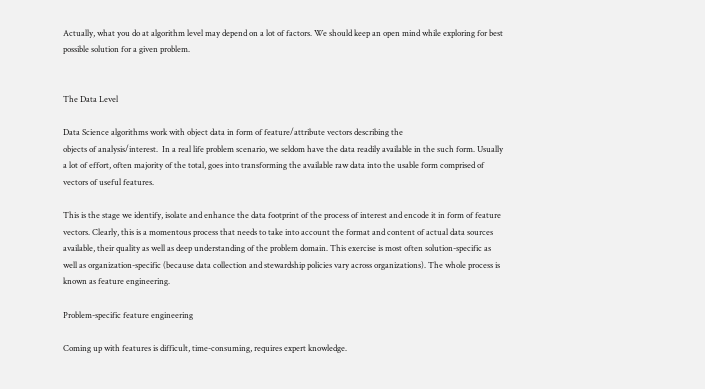Actually, what you do at algorithm level may depend on a lot of factors. We should keep an open mind while exploring for best possible solution for a given problem.


The Data Level

Data Science algorithms work with object data in form of feature/attribute vectors describing the
objects of analysis/interest.  In a real life problem scenario, we seldom have the data readily available in the such form. Usually a lot of effort, often majority of the total, goes into transforming the available raw data into the usable form comprised of vectors of useful features.

This is the stage we identify, isolate and enhance the data footprint of the process of interest and encode it in form of feature vectors. Clearly, this is a momentous process that needs to take into account the format and content of actual data sources available, their quality as well as deep understanding of the problem domain. This exercise is most often solution-specific as well as organization-specific (because data collection and stewardship policies vary across organizations). The whole process is known as feature engineering.

Problem-specific feature engineering

Coming up with features is difficult, time-consuming, requires expert knowledge.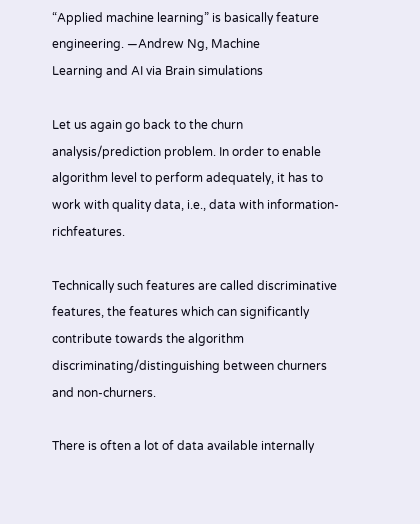“Applied machine learning” is basically feature engineering. —Andrew Ng, Machine
Learning and AI via Brain simulations

Let us again go back to the churn analysis/prediction problem. In order to enable algorithm level to perform adequately, it has to work with quality data, i.e., data with information-richfeatures.

Technically such features are called discriminative features, the features which can significantly contribute towards the algorithm discriminating/distinguishing between churners and non-churners.

There is often a lot of data available internally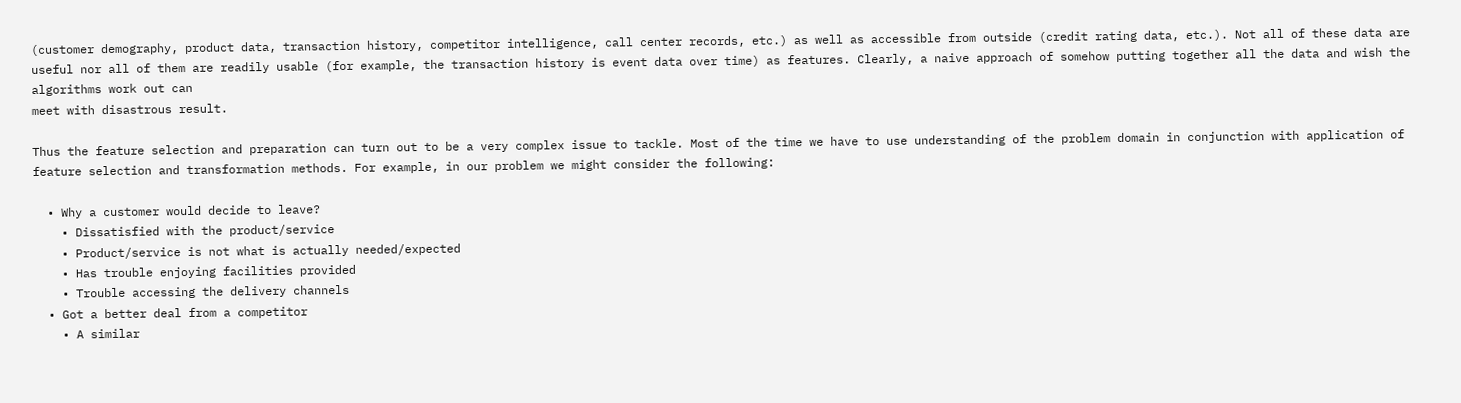(customer demography, product data, transaction history, competitor intelligence, call center records, etc.) as well as accessible from outside (credit rating data, etc.). Not all of these data are useful nor all of them are readily usable (for example, the transaction history is event data over time) as features. Clearly, a naive approach of somehow putting together all the data and wish the algorithms work out can
meet with disastrous result.

Thus the feature selection and preparation can turn out to be a very complex issue to tackle. Most of the time we have to use understanding of the problem domain in conjunction with application of feature selection and transformation methods. For example, in our problem we might consider the following:

  • Why a customer would decide to leave?
    • Dissatisfied with the product/service
    • Product/service is not what is actually needed/expected
    • Has trouble enjoying facilities provided
    • Trouble accessing the delivery channels
  • Got a better deal from a competitor
    • A similar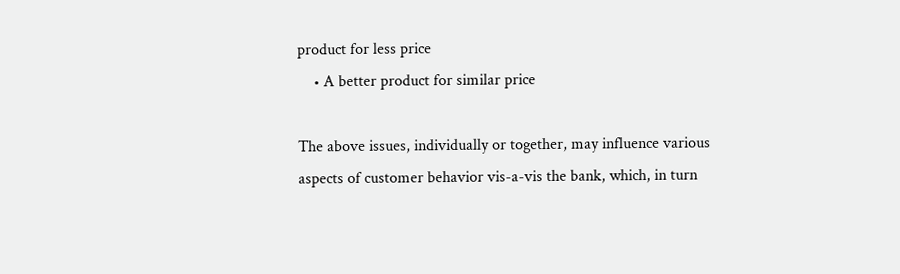product for less price
    • A better product for similar price

The above issues, individually or together, may influence various aspects of customer behavior vis-a-vis the bank, which, in turn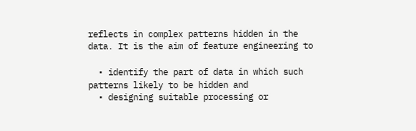reflects in complex patterns hidden in the data. It is the aim of feature engineering to

  • identify the part of data in which such patterns likely to be hidden and
  • designing suitable processing or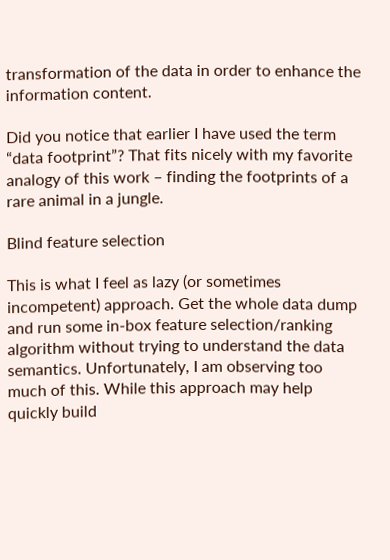transformation of the data in order to enhance the information content.

Did you notice that earlier I have used the term “data footprint”? That fits nicely with my favorite analogy of this work – finding the footprints of a rare animal in a jungle.

Blind feature selection

This is what I feel as lazy (or sometimes incompetent) approach. Get the whole data dump and run some in-box feature selection/ranking algorithm without trying to understand the data semantics. Unfortunately, I am observing too much of this. While this approach may help quickly build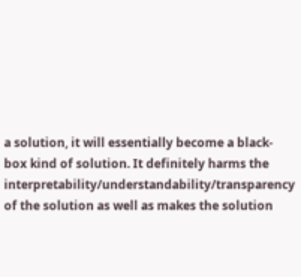a solution, it will essentially become a black-box kind of solution. It definitely harms the interpretability/understandability/transparency of the solution as well as makes the solution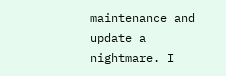maintenance and update a nightmare. I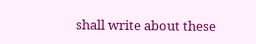shall write about these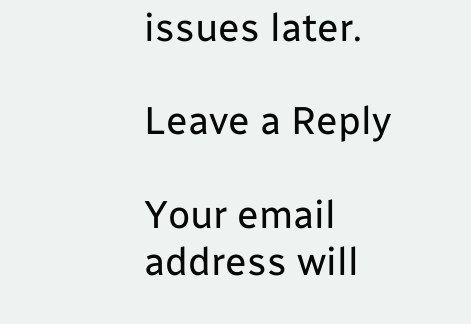issues later.

Leave a Reply

Your email address will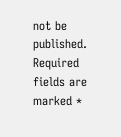not be published. Required fields are marked *